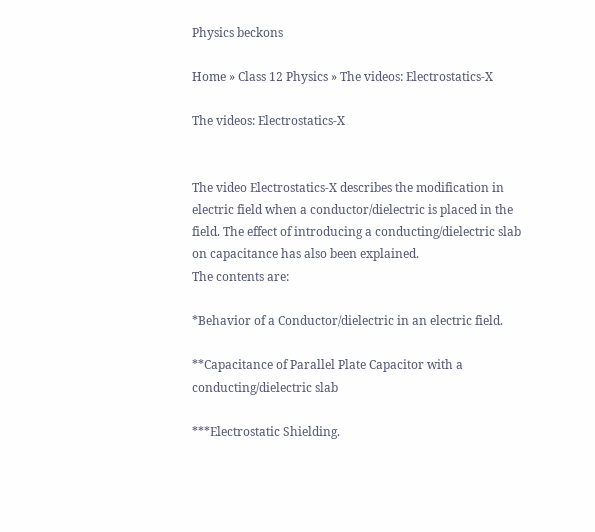Physics beckons

Home » Class 12 Physics » The videos: Electrostatics-X

The videos: Electrostatics-X


The video Electrostatics-X describes the modification in electric field when a conductor/dielectric is placed in the field. The effect of introducing a conducting/dielectric slab on capacitance has also been explained.
The contents are:

*Behavior of a Conductor/dielectric in an electric field.

**Capacitance of Parallel Plate Capacitor with a conducting/dielectric slab

***Electrostatic Shielding.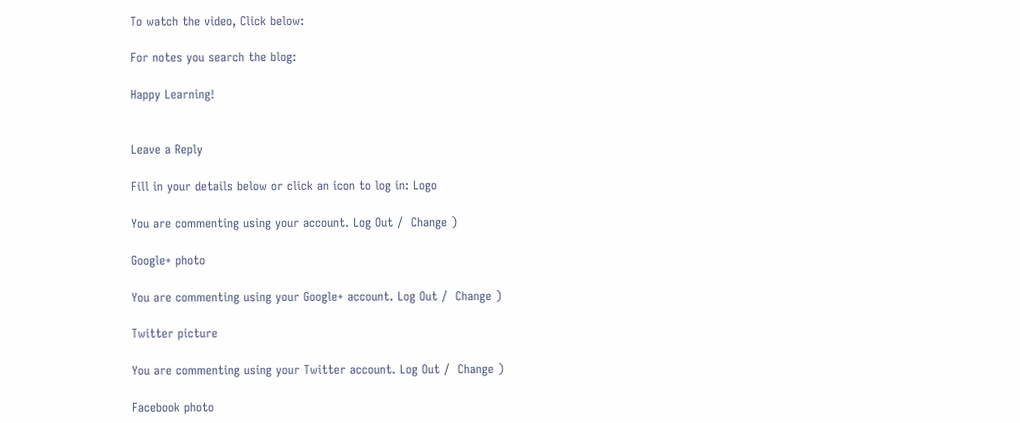To watch the video, Click below:

For notes you search the blog:

Happy Learning!


Leave a Reply

Fill in your details below or click an icon to log in: Logo

You are commenting using your account. Log Out /  Change )

Google+ photo

You are commenting using your Google+ account. Log Out /  Change )

Twitter picture

You are commenting using your Twitter account. Log Out /  Change )

Facebook photo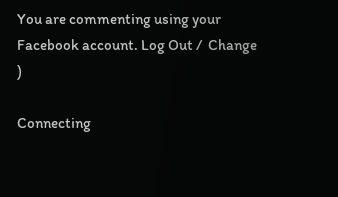You are commenting using your Facebook account. Log Out /  Change )

Connecting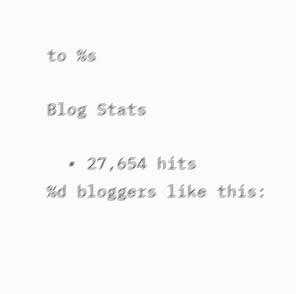to %s

Blog Stats

  • 27,654 hits
%d bloggers like this: